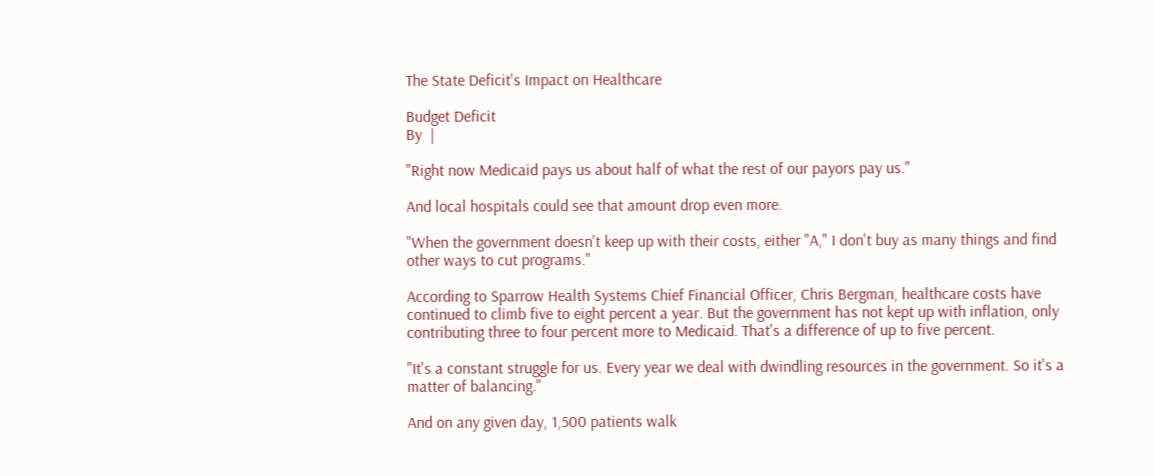The State Deficit's Impact on Healthcare

Budget Deficit
By  |

"Right now Medicaid pays us about half of what the rest of our payors pay us."

And local hospitals could see that amount drop even more.

"When the government doesn't keep up with their costs, either "A," I don't buy as many things and find other ways to cut programs."

According to Sparrow Health Systems Chief Financial Officer, Chris Bergman, healthcare costs have continued to climb five to eight percent a year. But the government has not kept up with inflation, only contributing three to four percent more to Medicaid. That's a difference of up to five percent.

"It's a constant struggle for us. Every year we deal with dwindling resources in the government. So it's a matter of balancing."

And on any given day, 1,500 patients walk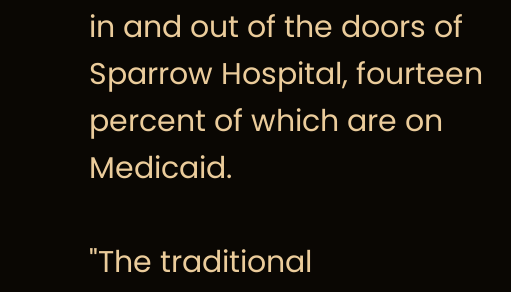in and out of the doors of Sparrow Hospital, fourteen percent of which are on Medicaid.

"The traditional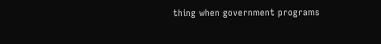thing when government programs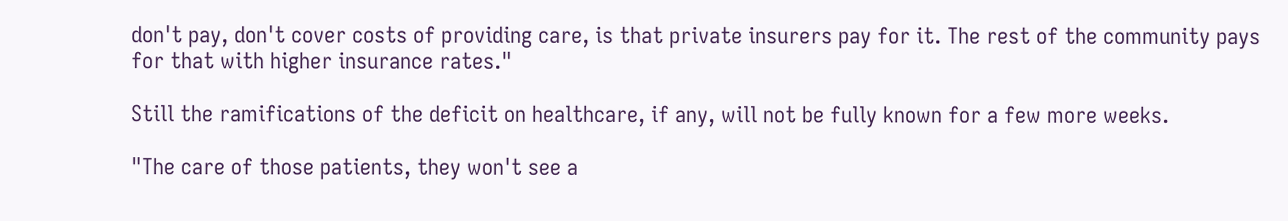don't pay, don't cover costs of providing care, is that private insurers pay for it. The rest of the community pays for that with higher insurance rates."

Still the ramifications of the deficit on healthcare, if any, will not be fully known for a few more weeks.

"The care of those patients, they won't see a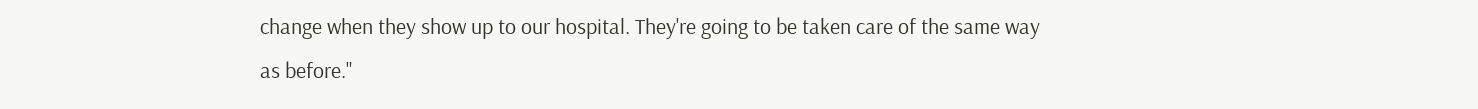change when they show up to our hospital. They're going to be taken care of the same way as before."